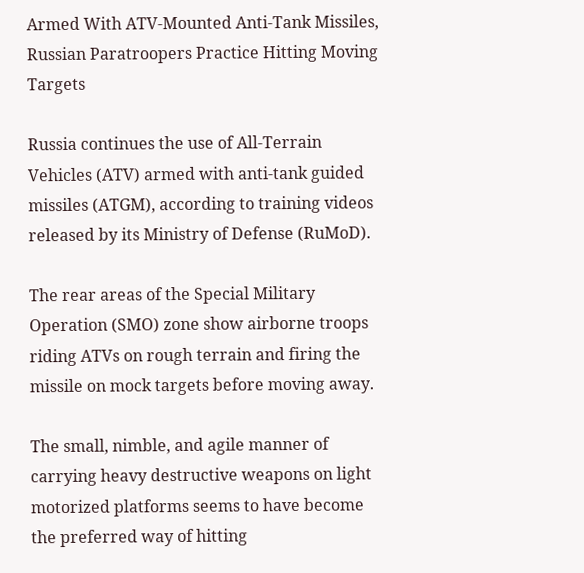Armed With ATV-Mounted Anti-Tank Missiles, Russian Paratroopers Practice Hitting Moving Targets

Russia continues the use of All-Terrain Vehicles (ATV) armed with anti-tank guided missiles (ATGM), according to training videos released by its Ministry of Defense (RuMoD).

The rear areas of the Special Military Operation (SMO) zone show airborne troops riding ATVs on rough terrain and firing the missile on mock targets before moving away.

The small, nimble, and agile manner of carrying heavy destructive weapons on light motorized platforms seems to have become the preferred way of hitting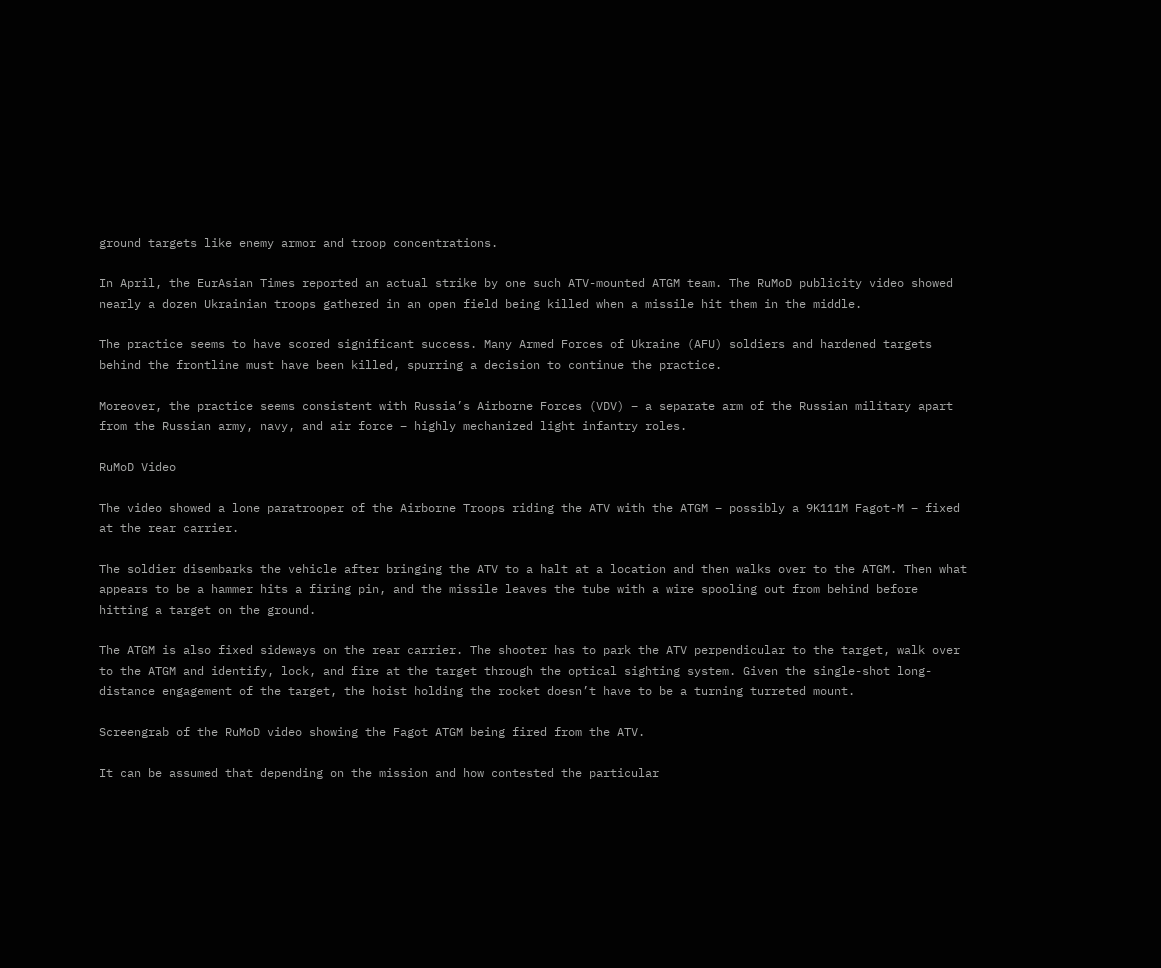ground targets like enemy armor and troop concentrations.

In April, the EurAsian Times reported an actual strike by one such ATV-mounted ATGM team. The RuMoD publicity video showed nearly a dozen Ukrainian troops gathered in an open field being killed when a missile hit them in the middle.

The practice seems to have scored significant success. Many Armed Forces of Ukraine (AFU) soldiers and hardened targets behind the frontline must have been killed, spurring a decision to continue the practice.

Moreover, the practice seems consistent with Russia’s Airborne Forces (VDV) – a separate arm of the Russian military apart from the Russian army, navy, and air force – highly mechanized light infantry roles.

RuMoD Video

The video showed a lone paratrooper of the Airborne Troops riding the ATV with the ATGM – possibly a 9K111M Fagot-M – fixed at the rear carrier.

The soldier disembarks the vehicle after bringing the ATV to a halt at a location and then walks over to the ATGM. Then what appears to be a hammer hits a firing pin, and the missile leaves the tube with a wire spooling out from behind before hitting a target on the ground.

The ATGM is also fixed sideways on the rear carrier. The shooter has to park the ATV perpendicular to the target, walk over to the ATGM and identify, lock, and fire at the target through the optical sighting system. Given the single-shot long-distance engagement of the target, the hoist holding the rocket doesn’t have to be a turning turreted mount.

Screengrab of the RuMoD video showing the Fagot ATGM being fired from the ATV.

It can be assumed that depending on the mission and how contested the particular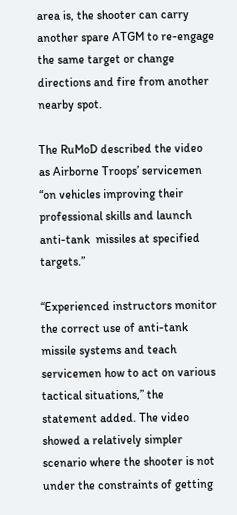area is, the shooter can carry another spare ATGM to re-engage the same target or change directions and fire from another nearby spot.

The RuMoD described the video as Airborne Troops’ servicemen “on vehicles improving their professional skills and launch anti-tank  missiles at specified targets.”

“Experienced instructors monitor the correct use of anti-tank missile systems and teach servicemen how to act on various tactical situations,” the statement added. The video showed a relatively simpler scenario where the shooter is not under the constraints of getting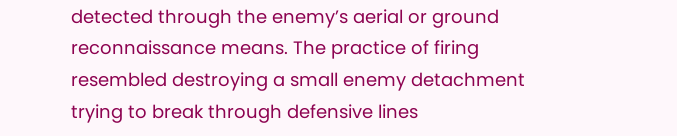detected through the enemy’s aerial or ground reconnaissance means. The practice of firing resembled destroying a small enemy detachment trying to break through defensive lines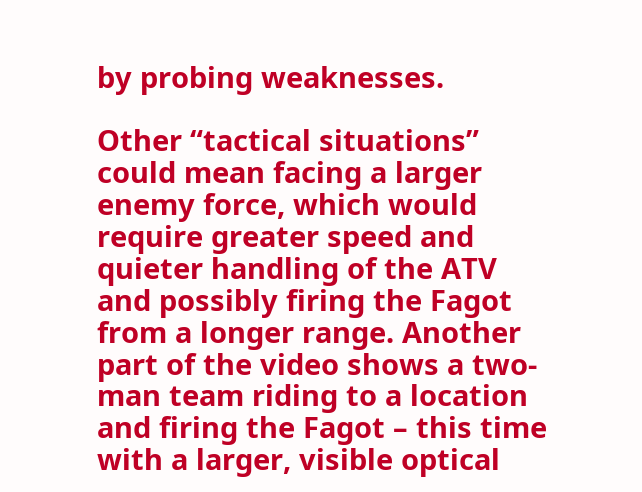by probing weaknesses.

Other “tactical situations” could mean facing a larger enemy force, which would require greater speed and quieter handling of the ATV and possibly firing the Fagot from a longer range. Another part of the video shows a two-man team riding to a location and firing the Fagot – this time with a larger, visible optical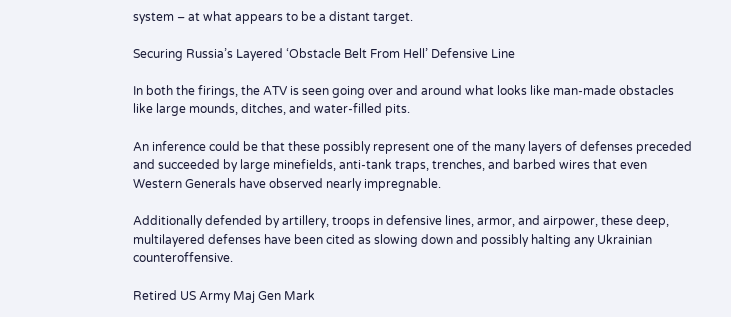system – at what appears to be a distant target.

Securing Russia’s Layered ‘Obstacle Belt From Hell’ Defensive Line

In both the firings, the ATV is seen going over and around what looks like man-made obstacles like large mounds, ditches, and water-filled pits.

An inference could be that these possibly represent one of the many layers of defenses preceded and succeeded by large minefields, anti-tank traps, trenches, and barbed wires that even Western Generals have observed nearly impregnable.

Additionally defended by artillery, troops in defensive lines, armor, and airpower, these deep, multilayered defenses have been cited as slowing down and possibly halting any Ukrainian counteroffensive.

Retired US Army Maj Gen Mark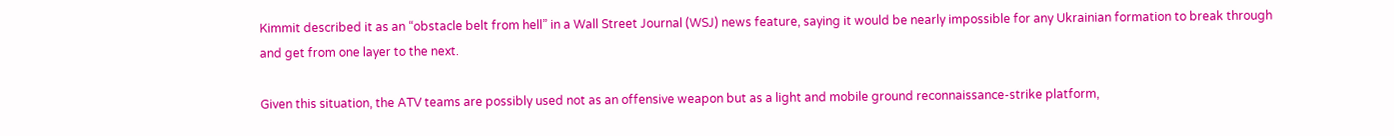Kimmit described it as an “obstacle belt from hell” in a Wall Street Journal (WSJ) news feature, saying it would be nearly impossible for any Ukrainian formation to break through and get from one layer to the next.

Given this situation, the ATV teams are possibly used not as an offensive weapon but as a light and mobile ground reconnaissance-strike platform,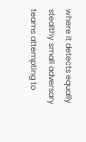where it detects equally stealthy small adversary teams attempting to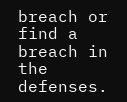breach or find a breach in the defenses.